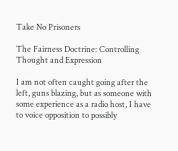Take No Prisoners

The Fairness Doctrine: Controlling Thought and Expression

I am not often caught going after the left, guns blazing, but as someone with some experience as a radio host, I have to voice opposition to possibly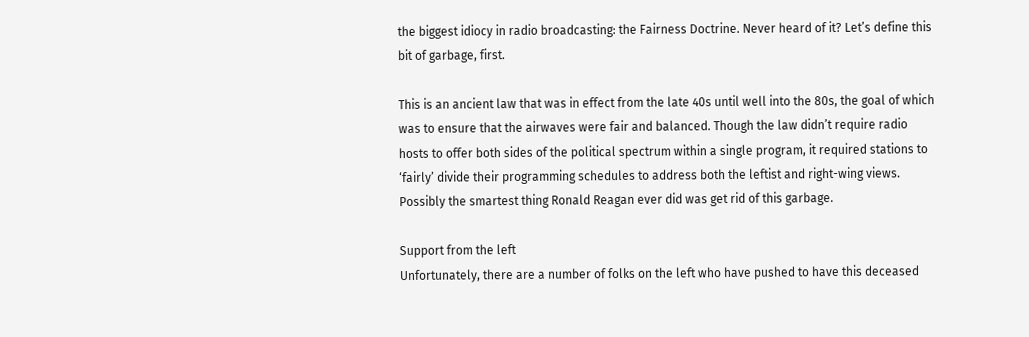the biggest idiocy in radio broadcasting: the Fairness Doctrine. Never heard of it? Let’s define this bit of garbage, first.

This is an ancient law that was in effect from the late 40s until well into the 80s, the goal of which was to ensure that the airwaves were fair and balanced. Though the law didn’t require radio hosts to offer both sides of the political spectrum within a single program, it required stations to ‘fairly’ divide their programming schedules to address both the leftist and right-wing views. Possibly the smartest thing Ronald Reagan ever did was get rid of this garbage.

Support from the left
Unfortunately, there are a number of folks on the left who have pushed to have this deceased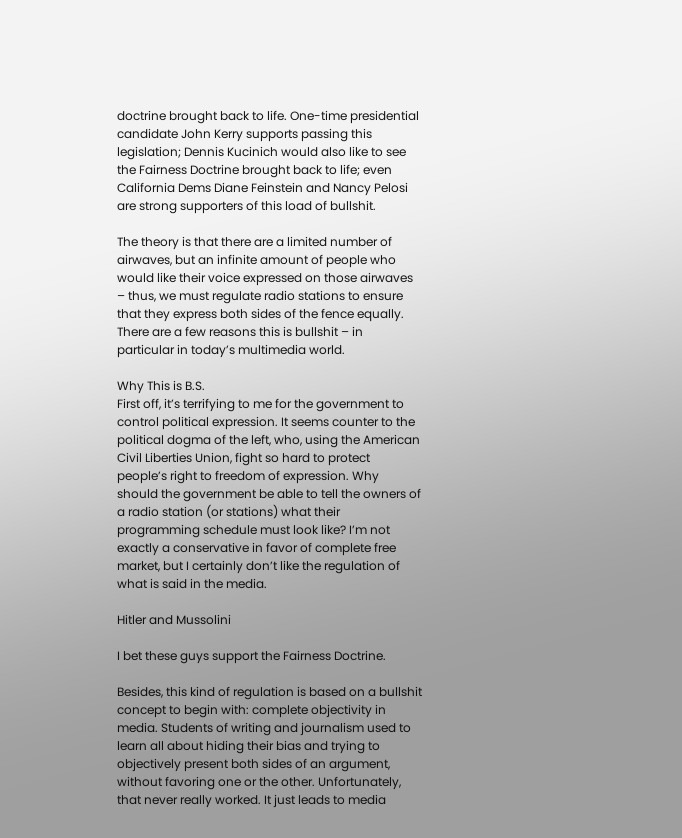doctrine brought back to life. One-time presidential candidate John Kerry supports passing this legislation; Dennis Kucinich would also like to see the Fairness Doctrine brought back to life; even California Dems Diane Feinstein and Nancy Pelosi are strong supporters of this load of bullshit.

The theory is that there are a limited number of airwaves, but an infinite amount of people who would like their voice expressed on those airwaves – thus, we must regulate radio stations to ensure that they express both sides of the fence equally. There are a few reasons this is bullshit – in particular in today’s multimedia world.

Why This is B.S.
First off, it’s terrifying to me for the government to control political expression. It seems counter to the political dogma of the left, who, using the American Civil Liberties Union, fight so hard to protect people’s right to freedom of expression. Why should the government be able to tell the owners of a radio station (or stations) what their programming schedule must look like? I’m not exactly a conservative in favor of complete free market, but I certainly don’t like the regulation of what is said in the media.

Hitler and Mussolini

I bet these guys support the Fairness Doctrine.

Besides, this kind of regulation is based on a bullshit concept to begin with: complete objectivity in media. Students of writing and journalism used to learn all about hiding their bias and trying to objectively present both sides of an argument, without favoring one or the other. Unfortunately, that never really worked. It just leads to media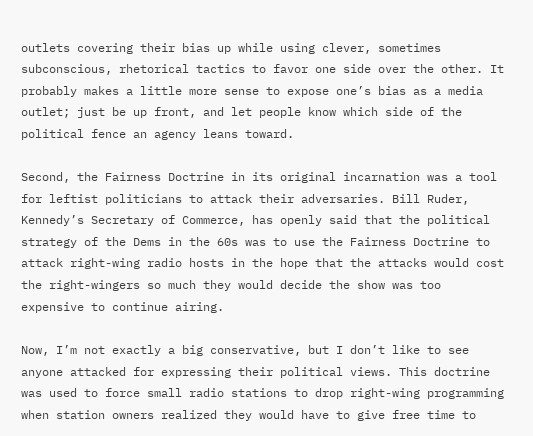outlets covering their bias up while using clever, sometimes subconscious, rhetorical tactics to favor one side over the other. It probably makes a little more sense to expose one’s bias as a media outlet; just be up front, and let people know which side of the political fence an agency leans toward.

Second, the Fairness Doctrine in its original incarnation was a tool for leftist politicians to attack their adversaries. Bill Ruder, Kennedy’s Secretary of Commerce, has openly said that the political strategy of the Dems in the 60s was to use the Fairness Doctrine to attack right-wing radio hosts in the hope that the attacks would cost the right-wingers so much they would decide the show was too expensive to continue airing.

Now, I’m not exactly a big conservative, but I don’t like to see anyone attacked for expressing their political views. This doctrine was used to force small radio stations to drop right-wing programming when station owners realized they would have to give free time to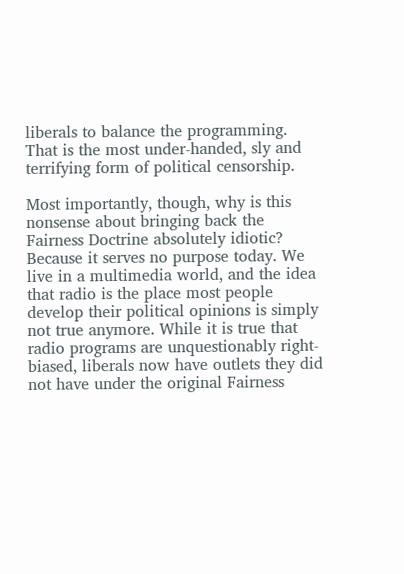liberals to balance the programming. That is the most under-handed, sly and terrifying form of political censorship.

Most importantly, though, why is this nonsense about bringing back the Fairness Doctrine absolutely idiotic? Because it serves no purpose today. We live in a multimedia world, and the idea that radio is the place most people develop their political opinions is simply not true anymore. While it is true that radio programs are unquestionably right-biased, liberals now have outlets they did not have under the original Fairness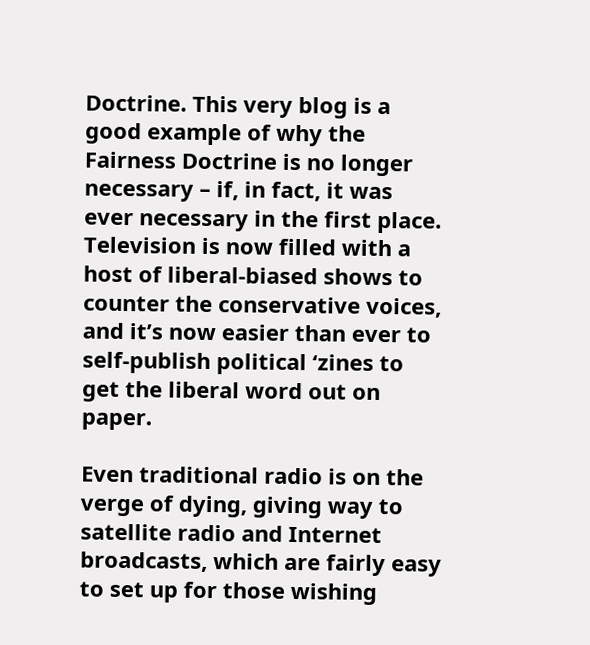Doctrine. This very blog is a good example of why the Fairness Doctrine is no longer necessary – if, in fact, it was ever necessary in the first place. Television is now filled with a host of liberal-biased shows to counter the conservative voices, and it’s now easier than ever to self-publish political ‘zines to get the liberal word out on paper.

Even traditional radio is on the verge of dying, giving way to satellite radio and Internet broadcasts, which are fairly easy to set up for those wishing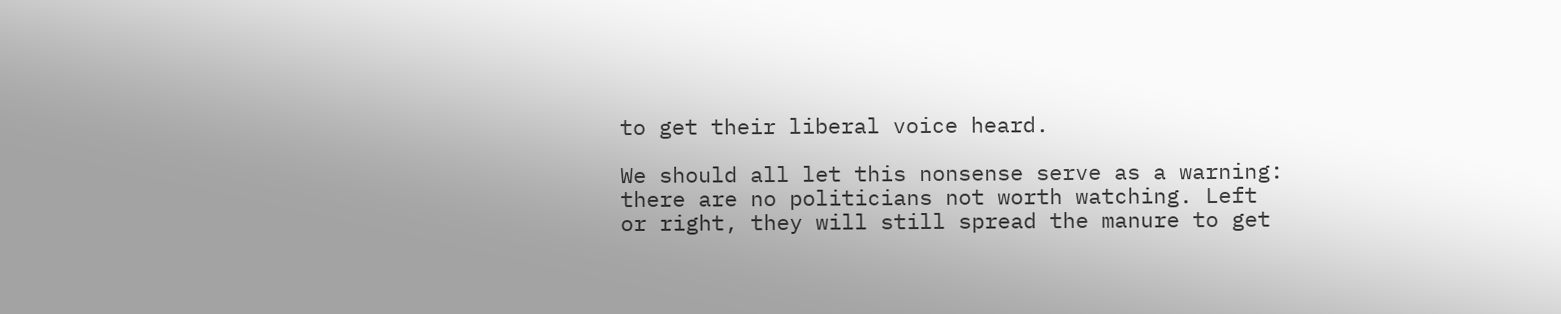to get their liberal voice heard.

We should all let this nonsense serve as a warning: there are no politicians not worth watching. Left or right, they will still spread the manure to get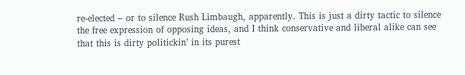re-elected – or to silence Rush Limbaugh, apparently. This is just a dirty tactic to silence the free expression of opposing ideas, and I think conservative and liberal alike can see that this is dirty politickin’ in its purest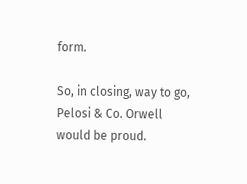form.

So, in closing, way to go, Pelosi & Co. Orwell would be proud.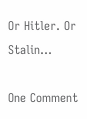Or Hitler. Or Stalin…

One Comment